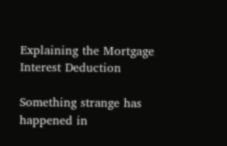Explaining the Mortgage Interest Deduction

Something strange has happened in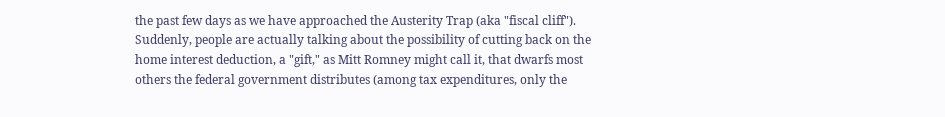the past few days as we have approached the Austerity Trap (aka "fiscal cliff"). Suddenly, people are actually talking about the possibility of cutting back on the home interest deduction, a "gift," as Mitt Romney might call it, that dwarfs most others the federal government distributes (among tax expenditures, only the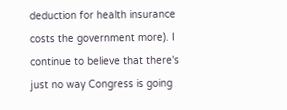deduction for health insurance costs the government more). I continue to believe that there's just no way Congress is going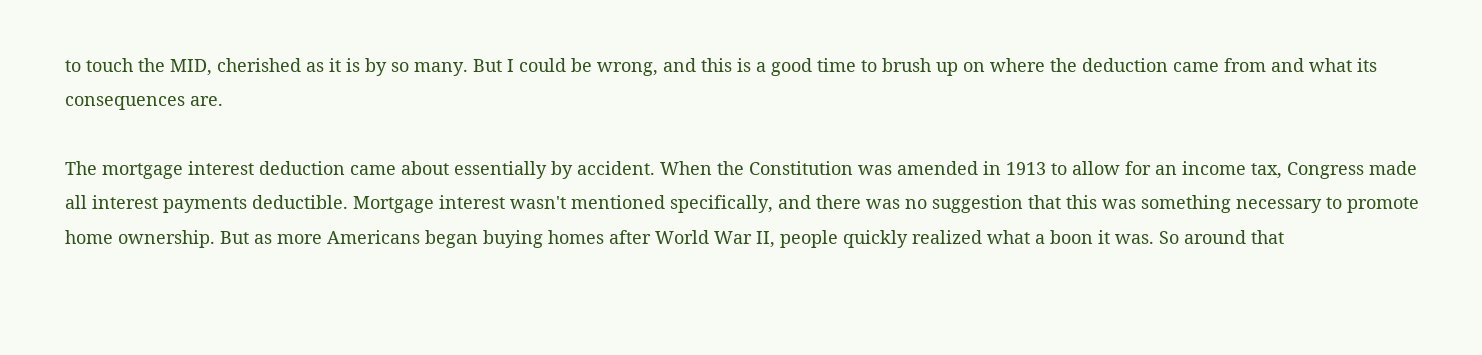to touch the MID, cherished as it is by so many. But I could be wrong, and this is a good time to brush up on where the deduction came from and what its consequences are.

The mortgage interest deduction came about essentially by accident. When the Constitution was amended in 1913 to allow for an income tax, Congress made all interest payments deductible. Mortgage interest wasn't mentioned specifically, and there was no suggestion that this was something necessary to promote home ownership. But as more Americans began buying homes after World War II, people quickly realized what a boon it was. So around that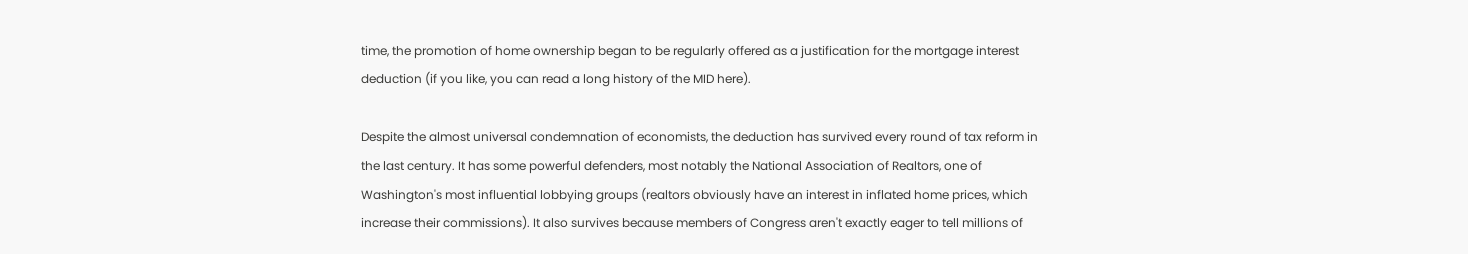time, the promotion of home ownership began to be regularly offered as a justification for the mortgage interest deduction (if you like, you can read a long history of the MID here).

Despite the almost universal condemnation of economists, the deduction has survived every round of tax reform in the last century. It has some powerful defenders, most notably the National Association of Realtors, one of Washington's most influential lobbying groups (realtors obviously have an interest in inflated home prices, which increase their commissions). It also survives because members of Congress aren't exactly eager to tell millions of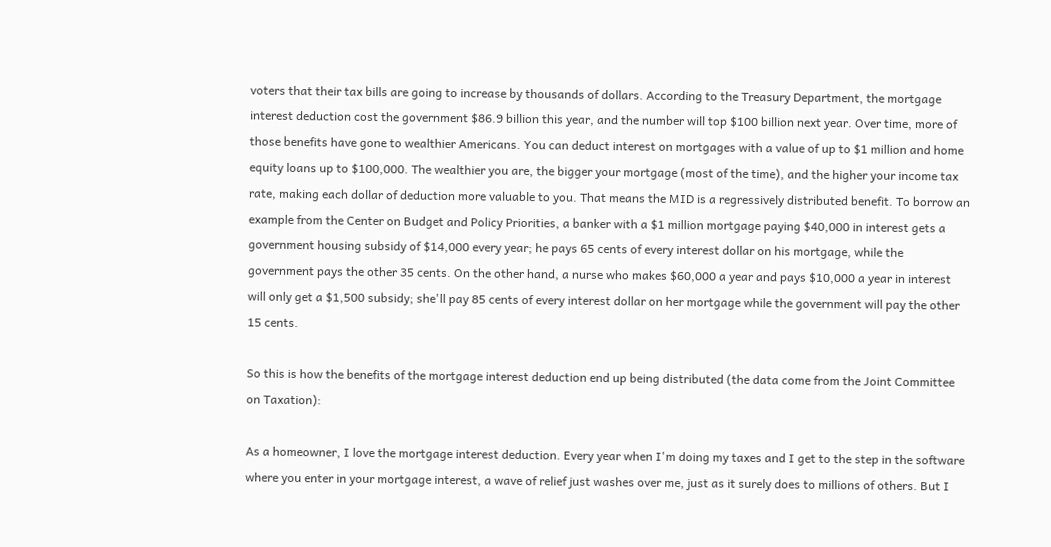voters that their tax bills are going to increase by thousands of dollars. According to the Treasury Department, the mortgage interest deduction cost the government $86.9 billion this year, and the number will top $100 billion next year. Over time, more of those benefits have gone to wealthier Americans. You can deduct interest on mortgages with a value of up to $1 million and home equity loans up to $100,000. The wealthier you are, the bigger your mortgage (most of the time), and the higher your income tax rate, making each dollar of deduction more valuable to you. That means the MID is a regressively distributed benefit. To borrow an example from the Center on Budget and Policy Priorities, a banker with a $1 million mortgage paying $40,000 in interest gets a government housing subsidy of $14,000 every year; he pays 65 cents of every interest dollar on his mortgage, while the government pays the other 35 cents. On the other hand, a nurse who makes $60,000 a year and pays $10,000 a year in interest will only get a $1,500 subsidy; she'll pay 85 cents of every interest dollar on her mortgage while the government will pay the other 15 cents.

So this is how the benefits of the mortgage interest deduction end up being distributed (the data come from the Joint Committee on Taxation):

As a homeowner, I love the mortgage interest deduction. Every year when I'm doing my taxes and I get to the step in the software where you enter in your mortgage interest, a wave of relief just washes over me, just as it surely does to millions of others. But I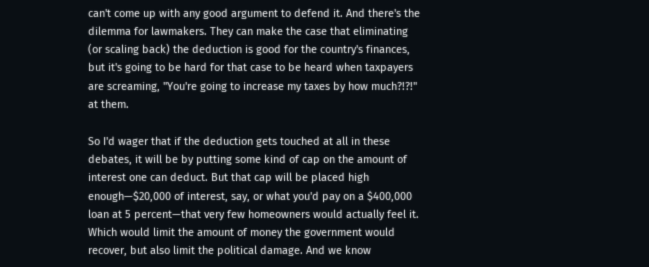can't come up with any good argument to defend it. And there's the dilemma for lawmakers. They can make the case that eliminating (or scaling back) the deduction is good for the country's finances, but it's going to be hard for that case to be heard when taxpayers are screaming, "You're going to increase my taxes by how much?!?!" at them.

So I'd wager that if the deduction gets touched at all in these debates, it will be by putting some kind of cap on the amount of interest one can deduct. But that cap will be placed high enough—$20,000 of interest, say, or what you'd pay on a $400,000 loan at 5 percent—that very few homeowners would actually feel it. Which would limit the amount of money the government would recover, but also limit the political damage. And we know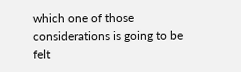which one of those considerations is going to be felt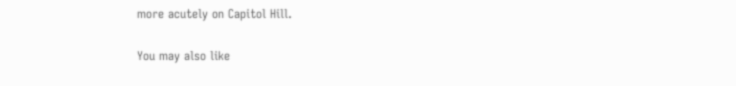more acutely on Capitol Hill.

You may also like